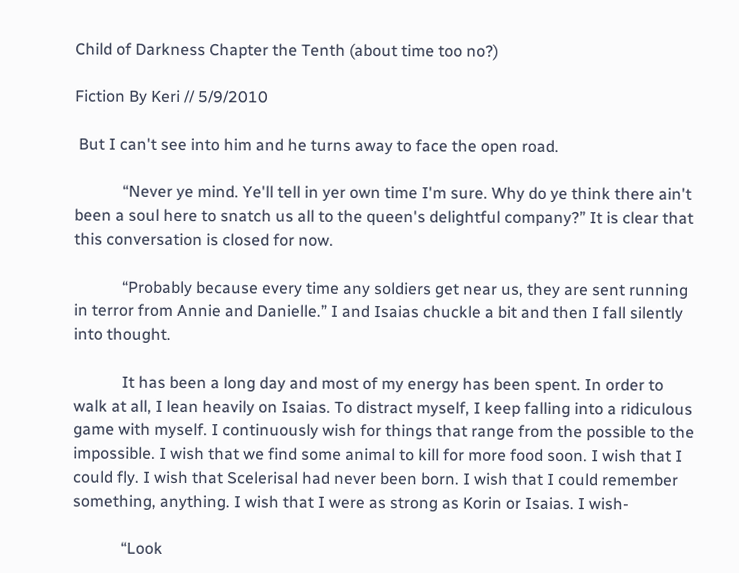Child of Darkness Chapter the Tenth (about time too no?)

Fiction By Keri // 5/9/2010

 But I can't see into him and he turns away to face the open road.

            “Never ye mind. Ye'll tell in yer own time I'm sure. Why do ye think there ain't been a soul here to snatch us all to the queen's delightful company?” It is clear that this conversation is closed for now.

            “Probably because every time any soldiers get near us, they are sent running in terror from Annie and Danielle.” I and Isaias chuckle a bit and then I fall silently into thought.

            It has been a long day and most of my energy has been spent. In order to walk at all, I lean heavily on Isaias. To distract myself, I keep falling into a ridiculous game with myself. I continuously wish for things that range from the possible to the impossible. I wish that we find some animal to kill for more food soon. I wish that I could fly. I wish that Scelerisal had never been born. I wish that I could remember something, anything. I wish that I were as strong as Korin or Isaias. I wish-

            “Look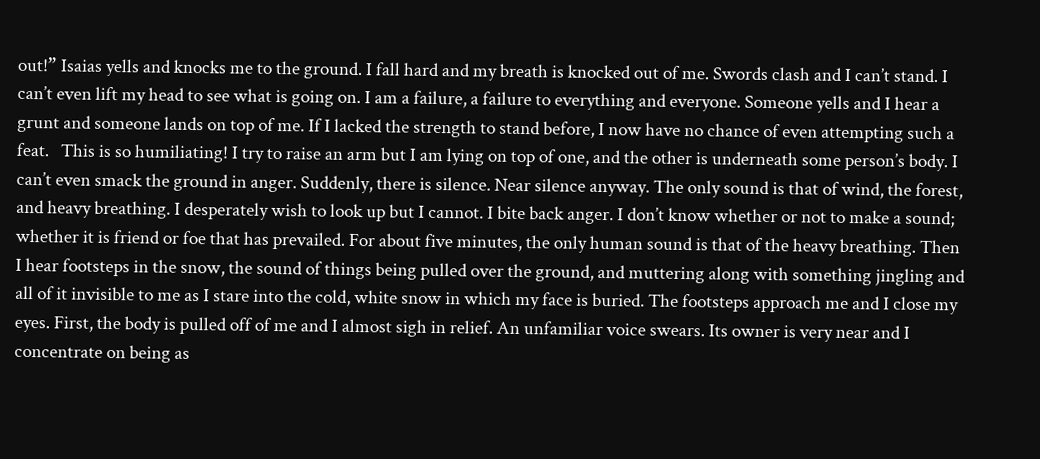out!” Isaias yells and knocks me to the ground. I fall hard and my breath is knocked out of me. Swords clash and I can’t stand. I can’t even lift my head to see what is going on. I am a failure, a failure to everything and everyone. Someone yells and I hear a grunt and someone lands on top of me. If I lacked the strength to stand before, I now have no chance of even attempting such a feat.   This is so humiliating! I try to raise an arm but I am lying on top of one, and the other is underneath some person’s body. I can’t even smack the ground in anger. Suddenly, there is silence. Near silence anyway. The only sound is that of wind, the forest, and heavy breathing. I desperately wish to look up but I cannot. I bite back anger. I don’t know whether or not to make a sound; whether it is friend or foe that has prevailed. For about five minutes, the only human sound is that of the heavy breathing. Then I hear footsteps in the snow, the sound of things being pulled over the ground, and muttering along with something jingling and all of it invisible to me as I stare into the cold, white snow in which my face is buried. The footsteps approach me and I close my eyes. First, the body is pulled off of me and I almost sigh in relief. An unfamiliar voice swears. Its owner is very near and I concentrate on being as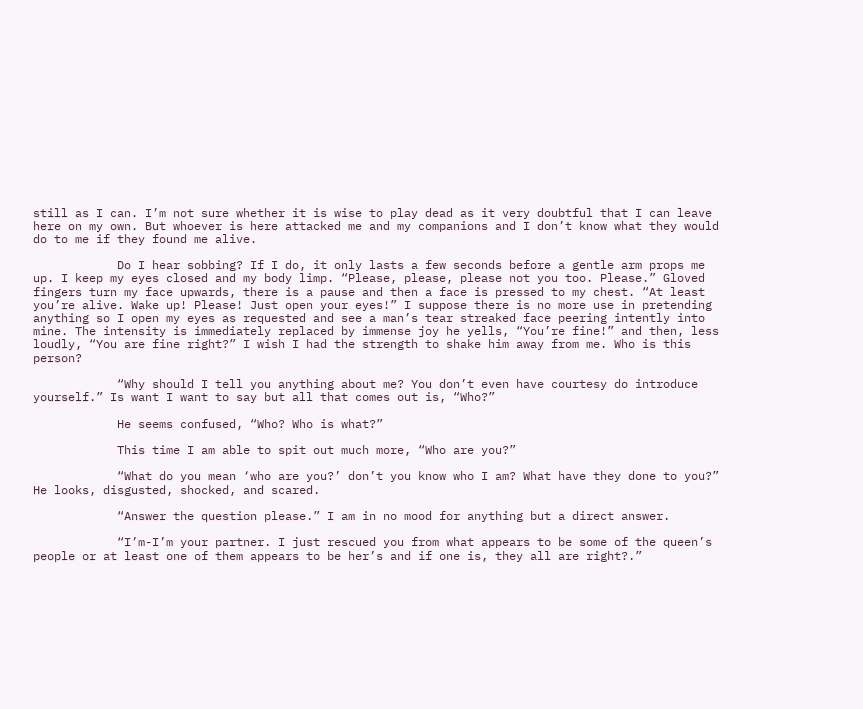still as I can. I’m not sure whether it is wise to play dead as it very doubtful that I can leave here on my own. But whoever is here attacked me and my companions and I don’t know what they would do to me if they found me alive.

            Do I hear sobbing? If I do, it only lasts a few seconds before a gentle arm props me up. I keep my eyes closed and my body limp. “Please, please, please not you too. Please.” Gloved fingers turn my face upwards, there is a pause and then a face is pressed to my chest. “At least you’re alive. Wake up! Please! Just open your eyes!” I suppose there is no more use in pretending anything so I open my eyes as requested and see a man’s tear streaked face peering intently into mine. The intensity is immediately replaced by immense joy he yells, “You’re fine!” and then, less loudly, “You are fine right?” I wish I had the strength to shake him away from me. Who is this person?

            “Why should I tell you anything about me? You don’t even have courtesy do introduce yourself.” Is want I want to say but all that comes out is, “Who?”

            He seems confused, “Who? Who is what?”

            This time I am able to spit out much more, “Who are you?”

            “What do you mean ‘who are you?’ don’t you know who I am? What have they done to you?” He looks, disgusted, shocked, and scared.

            “Answer the question please.” I am in no mood for anything but a direct answer.

            “I’m-I’m your partner. I just rescued you from what appears to be some of the queen’s people or at least one of them appears to be her’s and if one is, they all are right?.”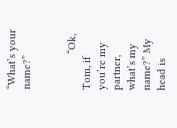“What’s your name?”


            “Ok, Tom, if you’re my partner, what’s my name?” My head is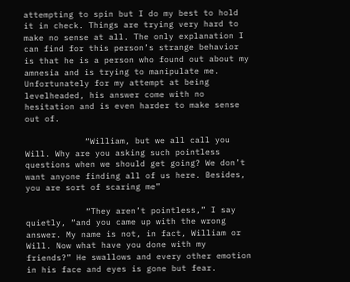attempting to spin but I do my best to hold it in check. Things are trying very hard to make no sense at all. The only explanation I can find for this person’s strange behavior is that he is a person who found out about my amnesia and is trying to manipulate me. Unfortunately for my attempt at being levelheaded, his answer come with no hesitation and is even harder to make sense out of.

            “William, but we all call you Will. Why are you asking such pointless questions when we should get going? We don’t want anyone finding all of us here. Besides, you are sort of scaring me”

            “They aren’t pointless,” I say quietly, “and you came up with the wrong answer. My name is not, in fact, William or Will. Now what have you done with my friends?” He swallows and every other emotion in his face and eyes is gone but fear.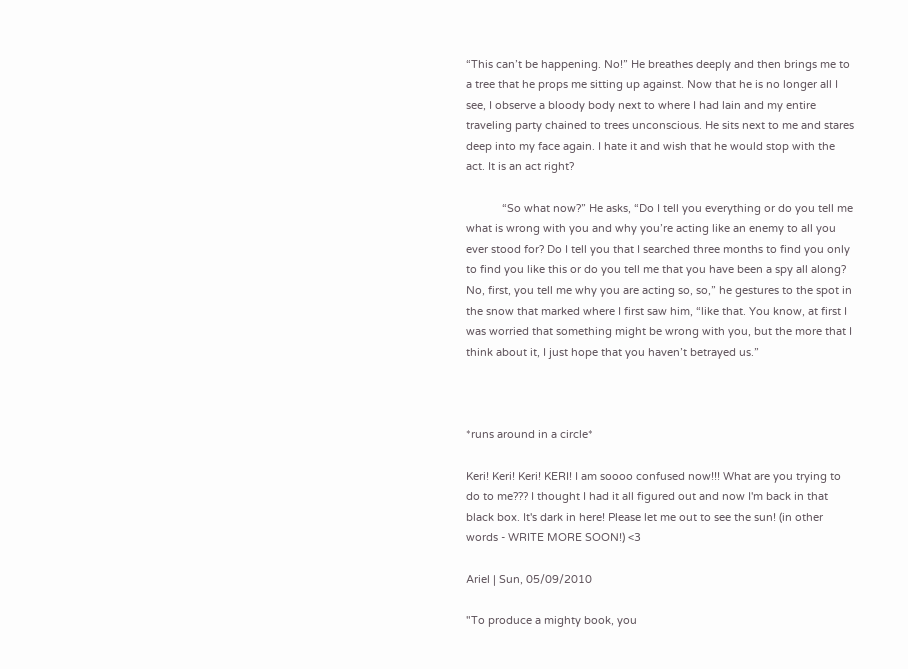“This can’t be happening. No!” He breathes deeply and then brings me to a tree that he props me sitting up against. Now that he is no longer all I see, I observe a bloody body next to where I had lain and my entire traveling party chained to trees unconscious. He sits next to me and stares deep into my face again. I hate it and wish that he would stop with the act. It is an act right?

            “So what now?” He asks, “Do I tell you everything or do you tell me what is wrong with you and why you’re acting like an enemy to all you ever stood for? Do I tell you that I searched three months to find you only to find you like this or do you tell me that you have been a spy all along? No, first, you tell me why you are acting so, so,” he gestures to the spot in the snow that marked where I first saw him, “like that. You know, at first I was worried that something might be wrong with you, but the more that I think about it, I just hope that you haven’t betrayed us.”



*runs around in a circle*

Keri! Keri! Keri! KERI! I am soooo confused now!!! What are you trying to do to me??? I thought I had it all figured out and now I'm back in that black box. It's dark in here! Please let me out to see the sun! (in other words - WRITE MORE SOON!) <3

Ariel | Sun, 05/09/2010

"To produce a mighty book, you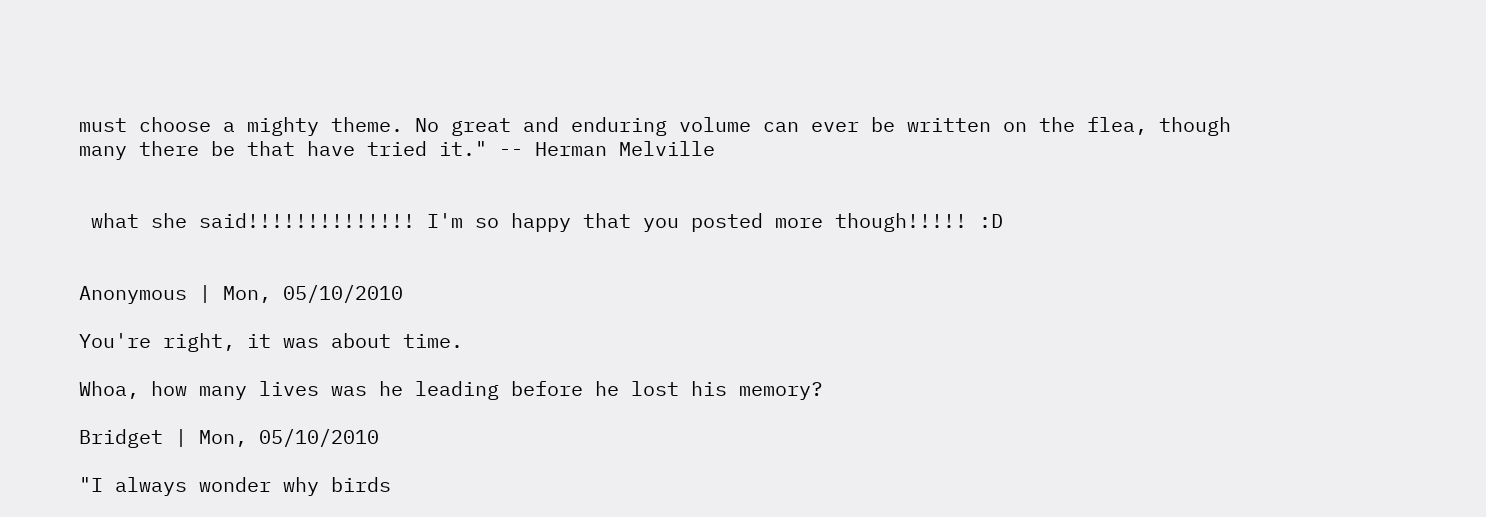must choose a mighty theme. No great and enduring volume can ever be written on the flea, though many there be that have tried it." -- Herman Melville


 what she said!!!!!!!!!!!!!! I'm so happy that you posted more though!!!!! :D


Anonymous | Mon, 05/10/2010

You're right, it was about time.

Whoa, how many lives was he leading before he lost his memory?

Bridget | Mon, 05/10/2010

"I always wonder why birds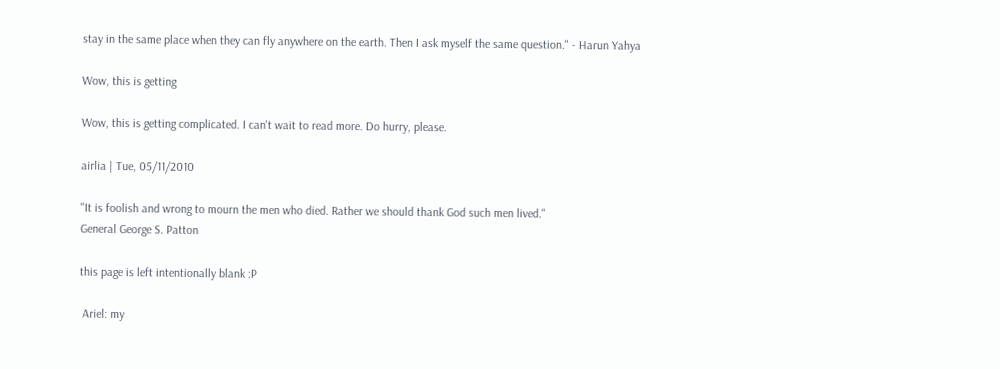stay in the same place when they can fly anywhere on the earth. Then I ask myself the same question." - Harun Yahya

Wow, this is getting

Wow, this is getting complicated. I can't wait to read more. Do hurry, please.

airlia | Tue, 05/11/2010

"It is foolish and wrong to mourn the men who died. Rather we should thank God such men lived."
General George S. Patton

this page is left intentionally blank :P

 Ariel: my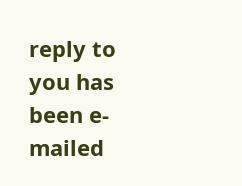reply to you has been e-mailed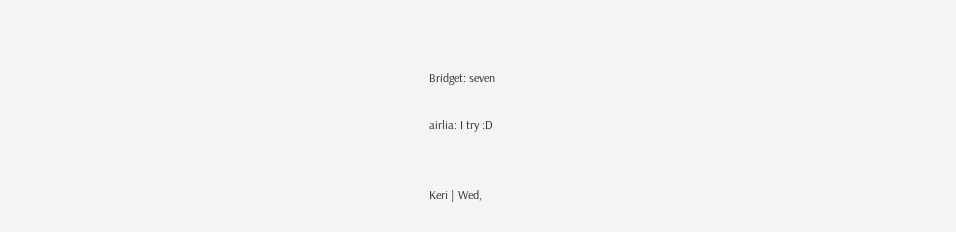Bridget: seven

airlia: I try :D


Keri | Wed,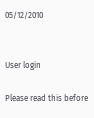05/12/2010


User login

Please read this before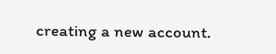creating a new account.